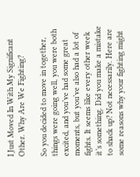I Just Moved In With My Significant Other. Why Are We Fighting?

So you decided to move in together, things were going well, you were both excited, and you’ve had some great moments, but you’ve also had a lot of fights. It seems like every other week it’s something. Did you make a mistake to shack up? Not necessarily. Here are some reasons why your fighting might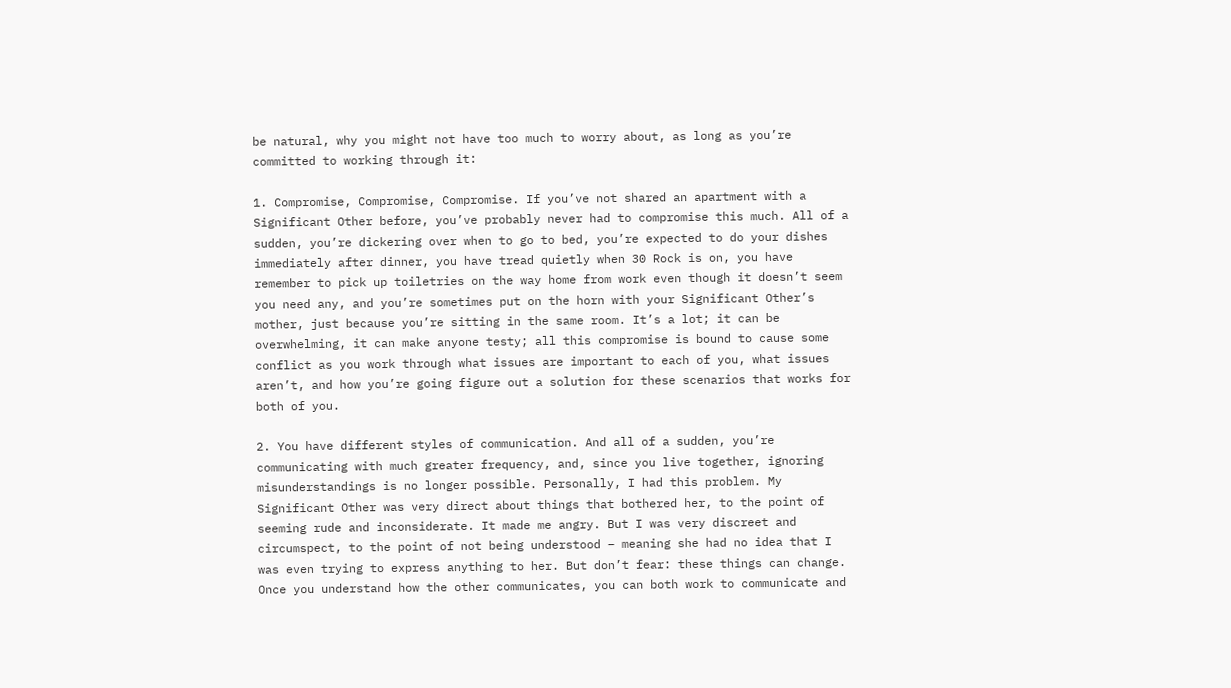be natural, why you might not have too much to worry about, as long as you’re committed to working through it:

1. Compromise, Compromise, Compromise. If you’ve not shared an apartment with a Significant Other before, you’ve probably never had to compromise this much. All of a sudden, you’re dickering over when to go to bed, you’re expected to do your dishes immediately after dinner, you have tread quietly when 30 Rock is on, you have remember to pick up toiletries on the way home from work even though it doesn’t seem you need any, and you’re sometimes put on the horn with your Significant Other’s mother, just because you’re sitting in the same room. It’s a lot; it can be overwhelming, it can make anyone testy; all this compromise is bound to cause some conflict as you work through what issues are important to each of you, what issues aren’t, and how you’re going figure out a solution for these scenarios that works for both of you.

2. You have different styles of communication. And all of a sudden, you’re communicating with much greater frequency, and, since you live together, ignoring misunderstandings is no longer possible. Personally, I had this problem. My Significant Other was very direct about things that bothered her, to the point of seeming rude and inconsiderate. It made me angry. But I was very discreet and circumspect, to the point of not being understood – meaning she had no idea that I was even trying to express anything to her. But don’t fear: these things can change. Once you understand how the other communicates, you can both work to communicate and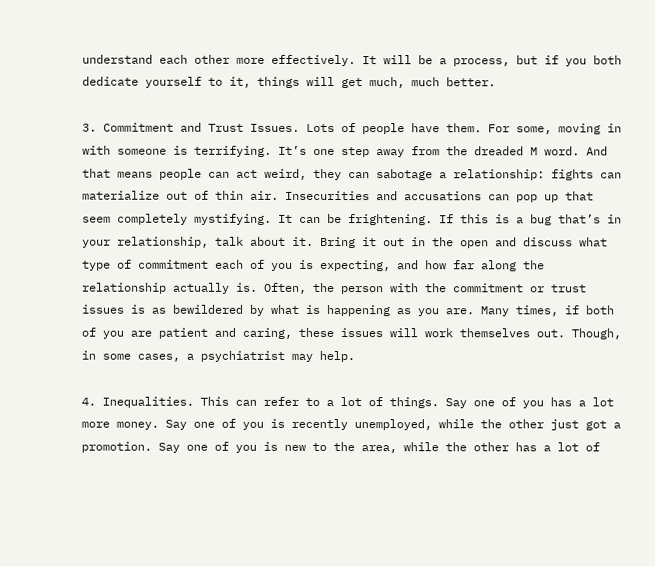understand each other more effectively. It will be a process, but if you both dedicate yourself to it, things will get much, much better.

3. Commitment and Trust Issues. Lots of people have them. For some, moving in with someone is terrifying. It’s one step away from the dreaded M word. And that means people can act weird, they can sabotage a relationship: fights can materialize out of thin air. Insecurities and accusations can pop up that seem completely mystifying. It can be frightening. If this is a bug that’s in your relationship, talk about it. Bring it out in the open and discuss what type of commitment each of you is expecting, and how far along the relationship actually is. Often, the person with the commitment or trust issues is as bewildered by what is happening as you are. Many times, if both of you are patient and caring, these issues will work themselves out. Though, in some cases, a psychiatrist may help.

4. Inequalities. This can refer to a lot of things. Say one of you has a lot more money. Say one of you is recently unemployed, while the other just got a promotion. Say one of you is new to the area, while the other has a lot of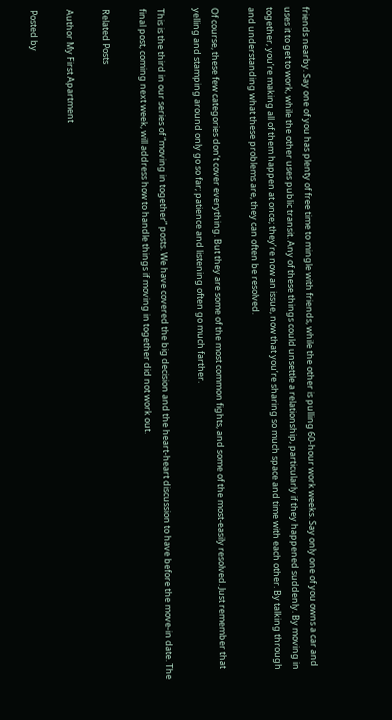friends nearby. Say one of you has plenty of free time to mingle with friends, while the other is pulling 60-hour work weeks. Say only one of you owns a car and uses it to get to work, while the other uses public transit. Any of these things could unsettle a relationship, particularly if they happened suddenly. By moving in together, you’re making all of them happen at once; they’re now an issue, now that you’re sharing so much space and time with each other. By talking through and understanding what these problems are, they can often be resolved.

Of course, these few categories don’t cover everything. But they are some of the most common fights, and some of the most-easily resolved. Just remember that yelling and stamping around only go so far; patience and listening often go much farther.

This is the third in our series of “moving in together” posts. We have covered the big decision and the heart-heart discussion to have before the move-in date. The final post, coming next week, will address how to handle things if moving in together did not work out.

Related Posts

Author My First Apartment

Posted by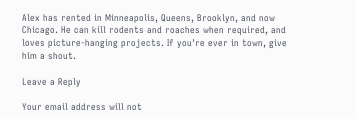Alex has rented in Minneapolis, Queens, Brooklyn, and now Chicago. He can kill rodents and roaches when required, and loves picture-hanging projects. If you're ever in town, give him a shout.

Leave a Reply

Your email address will not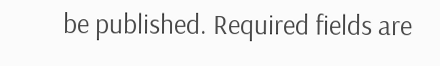be published. Required fields are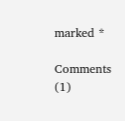marked *

Comments (1)